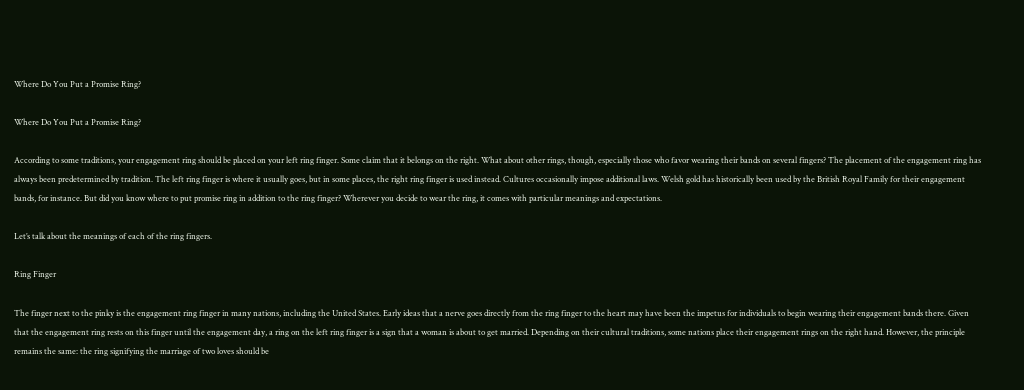Where Do You Put a Promise Ring?

Where Do You Put a Promise Ring?

According to some traditions, your engagement ring should be placed on your left ring finger. Some claim that it belongs on the right. What about other rings, though, especially those who favor wearing their bands on several fingers? The placement of the engagement ring has always been predetermined by tradition. The left ring finger is where it usually goes, but in some places, the right ring finger is used instead. Cultures occasionally impose additional laws. Welsh gold has historically been used by the British Royal Family for their engagement bands, for instance. But did you know where to put promise ring in addition to the ring finger? Wherever you decide to wear the ring, it comes with particular meanings and expectations.

Let’s talk about the meanings of each of the ring fingers.

Ring Finger

The finger next to the pinky is the engagement ring finger in many nations, including the United States. Early ideas that a nerve goes directly from the ring finger to the heart may have been the impetus for individuals to begin wearing their engagement bands there. Given that the engagement ring rests on this finger until the engagement day, a ring on the left ring finger is a sign that a woman is about to get married. Depending on their cultural traditions, some nations place their engagement rings on the right hand. However, the principle remains the same: the ring signifying the marriage of two loves should be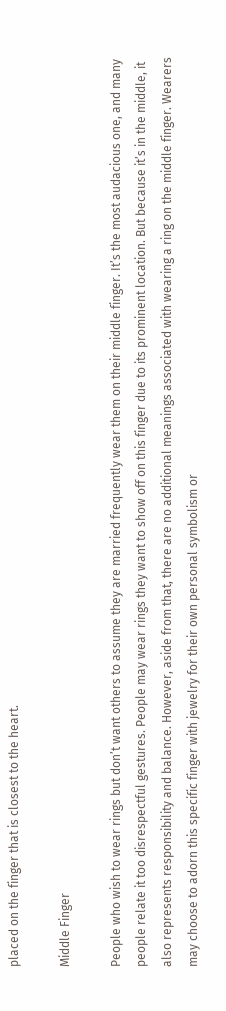placed on the finger that is closest to the heart.

Middle Finger

People who wish to wear rings but don’t want others to assume they are married frequently wear them on their middle finger. It’s the most audacious one, and many people relate it too disrespectful gestures. People may wear rings they want to show off on this finger due to its prominent location. But because it’s in the middle, it also represents responsibility and balance. However, aside from that, there are no additional meanings associated with wearing a ring on the middle finger. Wearers may choose to adorn this specific finger with jewelry for their own personal symbolism or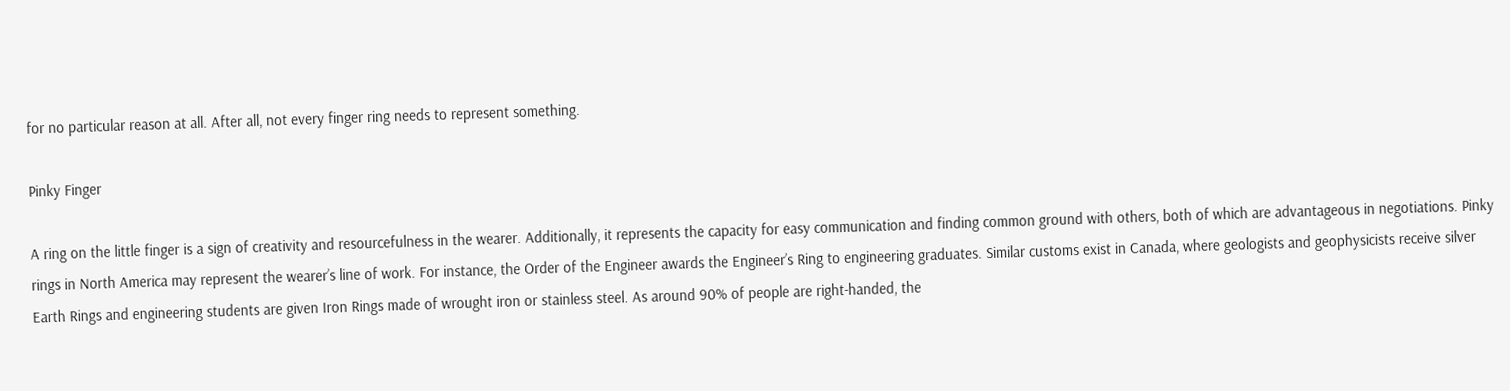for no particular reason at all. After all, not every finger ring needs to represent something.

Pinky Finger

A ring on the little finger is a sign of creativity and resourcefulness in the wearer. Additionally, it represents the capacity for easy communication and finding common ground with others, both of which are advantageous in negotiations. Pinky rings in North America may represent the wearer’s line of work. For instance, the Order of the Engineer awards the Engineer’s Ring to engineering graduates. Similar customs exist in Canada, where geologists and geophysicists receive silver Earth Rings and engineering students are given Iron Rings made of wrought iron or stainless steel. As around 90% of people are right-handed, the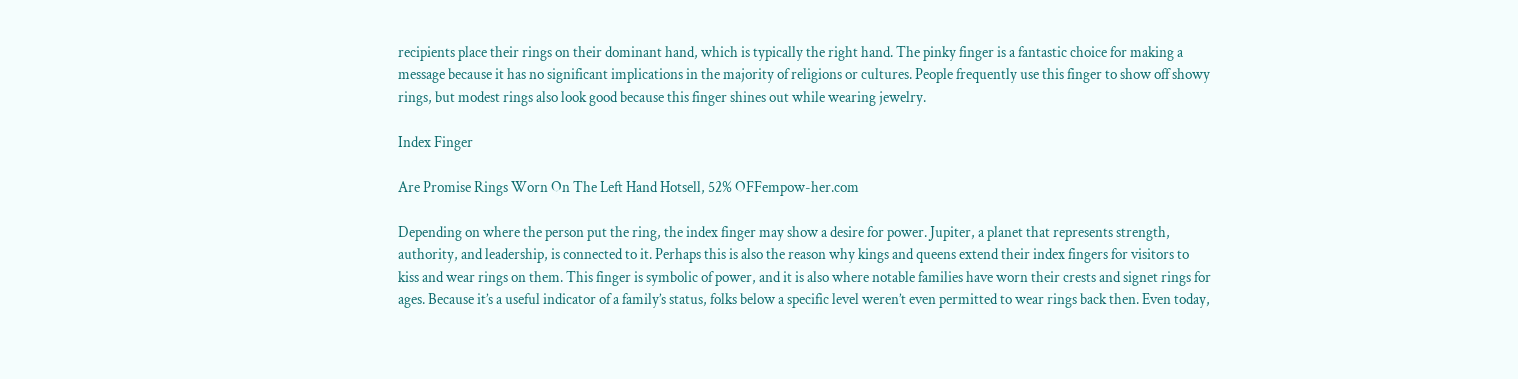recipients place their rings on their dominant hand, which is typically the right hand. The pinky finger is a fantastic choice for making a message because it has no significant implications in the majority of religions or cultures. People frequently use this finger to show off showy rings, but modest rings also look good because this finger shines out while wearing jewelry.

Index Finger

Are Promise Rings Worn On The Left Hand Hotsell, 52% OFFempow-her.com

Depending on where the person put the ring, the index finger may show a desire for power. Jupiter, a planet that represents strength, authority, and leadership, is connected to it. Perhaps this is also the reason why kings and queens extend their index fingers for visitors to kiss and wear rings on them. This finger is symbolic of power, and it is also where notable families have worn their crests and signet rings for ages. Because it’s a useful indicator of a family’s status, folks below a specific level weren’t even permitted to wear rings back then. Even today,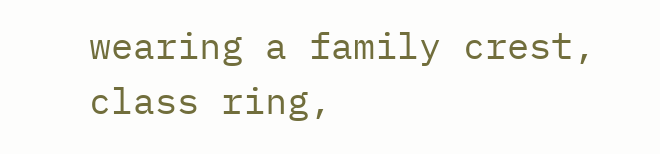wearing a family crest, class ring,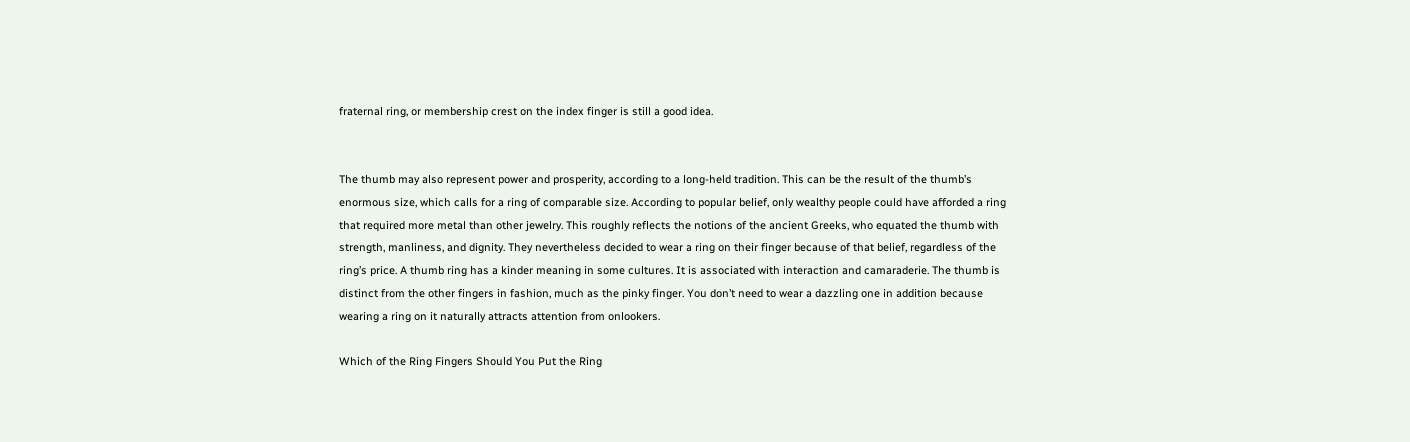fraternal ring, or membership crest on the index finger is still a good idea.


The thumb may also represent power and prosperity, according to a long-held tradition. This can be the result of the thumb’s enormous size, which calls for a ring of comparable size. According to popular belief, only wealthy people could have afforded a ring that required more metal than other jewelry. This roughly reflects the notions of the ancient Greeks, who equated the thumb with strength, manliness, and dignity. They nevertheless decided to wear a ring on their finger because of that belief, regardless of the ring’s price. A thumb ring has a kinder meaning in some cultures. It is associated with interaction and camaraderie. The thumb is distinct from the other fingers in fashion, much as the pinky finger. You don’t need to wear a dazzling one in addition because wearing a ring on it naturally attracts attention from onlookers.

Which of the Ring Fingers Should You Put the Ring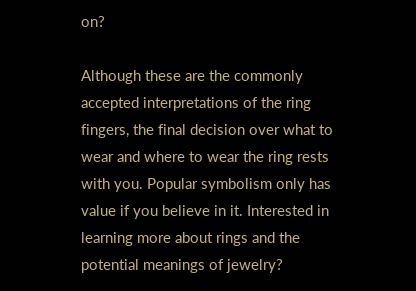on?

Although these are the commonly accepted interpretations of the ring fingers, the final decision over what to wear and where to wear the ring rests with you. Popular symbolism only has value if you believe in it. Interested in learning more about rings and the potential meanings of jewelry?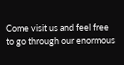Come visit us and feel free to go through our enormous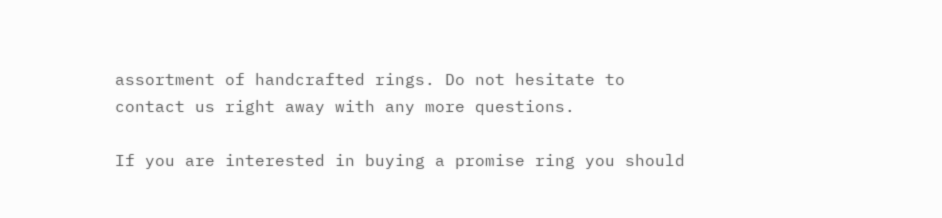assortment of handcrafted rings. Do not hesitate to contact us right away with any more questions.

If you are interested in buying a promise ring you should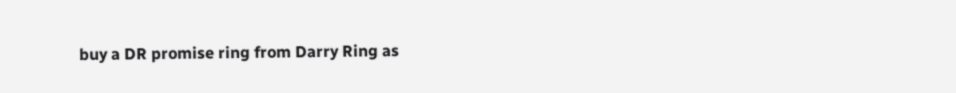buy a DR promise ring from Darry Ring as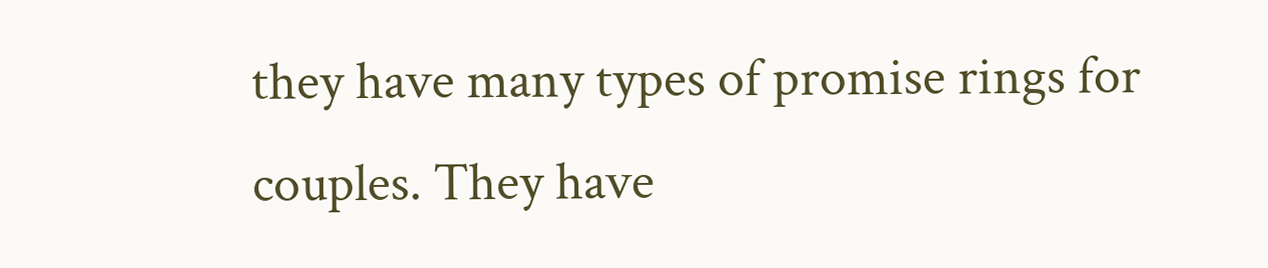they have many types of promise rings for couples. They have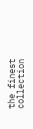the finest collection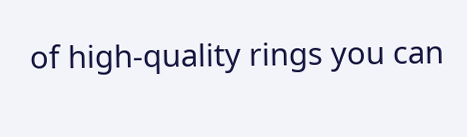of high-quality rings you can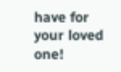have for your loved one!